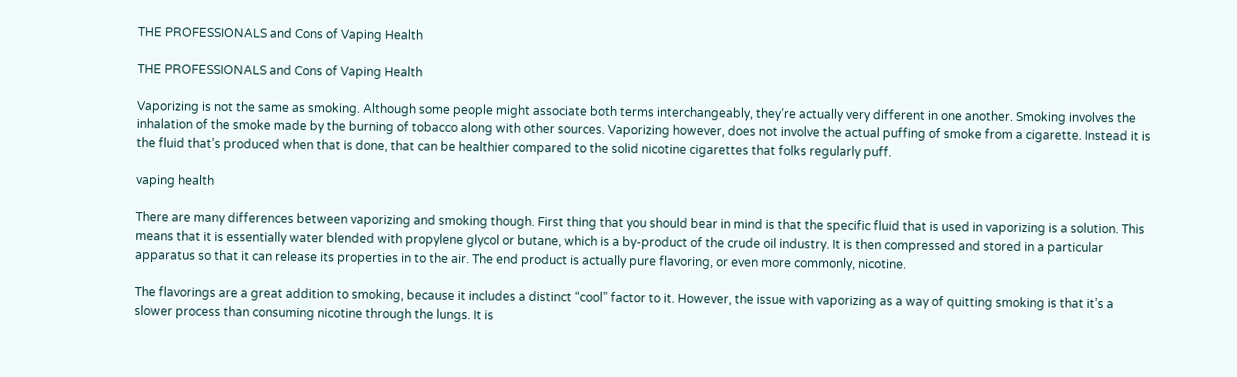THE PROFESSIONALS and Cons of Vaping Health

THE PROFESSIONALS and Cons of Vaping Health

Vaporizing is not the same as smoking. Although some people might associate both terms interchangeably, they’re actually very different in one another. Smoking involves the inhalation of the smoke made by the burning of tobacco along with other sources. Vaporizing however, does not involve the actual puffing of smoke from a cigarette. Instead it is the fluid that’s produced when that is done, that can be healthier compared to the solid nicotine cigarettes that folks regularly puff.

vaping health

There are many differences between vaporizing and smoking though. First thing that you should bear in mind is that the specific fluid that is used in vaporizing is a solution. This means that it is essentially water blended with propylene glycol or butane, which is a by-product of the crude oil industry. It is then compressed and stored in a particular apparatus so that it can release its properties in to the air. The end product is actually pure flavoring, or even more commonly, nicotine.

The flavorings are a great addition to smoking, because it includes a distinct “cool” factor to it. However, the issue with vaporizing as a way of quitting smoking is that it’s a slower process than consuming nicotine through the lungs. It is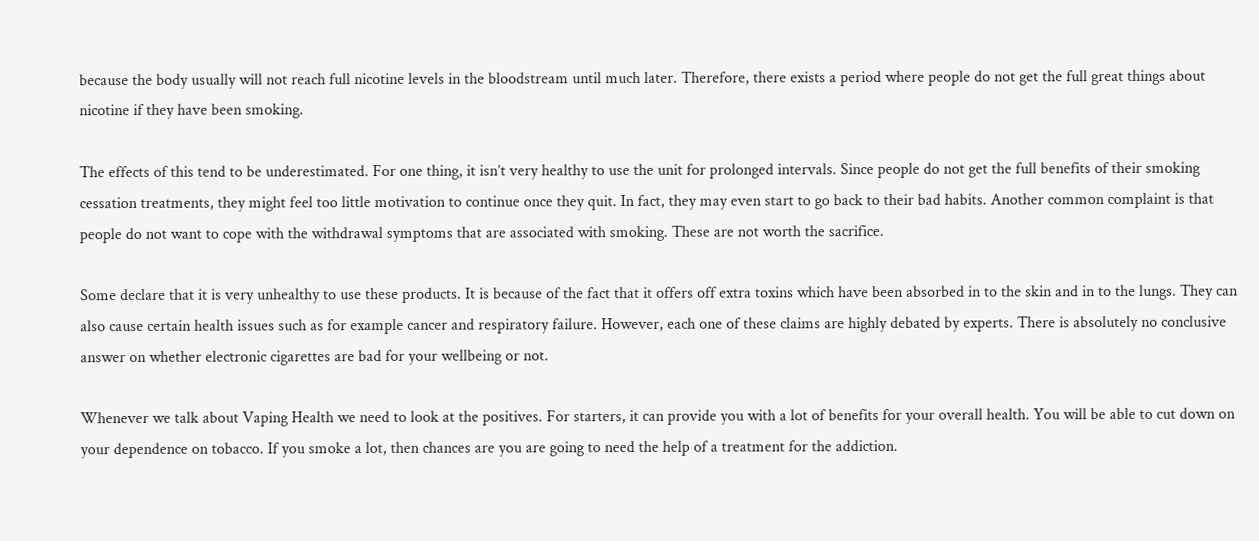because the body usually will not reach full nicotine levels in the bloodstream until much later. Therefore, there exists a period where people do not get the full great things about nicotine if they have been smoking.

The effects of this tend to be underestimated. For one thing, it isn’t very healthy to use the unit for prolonged intervals. Since people do not get the full benefits of their smoking cessation treatments, they might feel too little motivation to continue once they quit. In fact, they may even start to go back to their bad habits. Another common complaint is that people do not want to cope with the withdrawal symptoms that are associated with smoking. These are not worth the sacrifice.

Some declare that it is very unhealthy to use these products. It is because of the fact that it offers off extra toxins which have been absorbed in to the skin and in to the lungs. They can also cause certain health issues such as for example cancer and respiratory failure. However, each one of these claims are highly debated by experts. There is absolutely no conclusive answer on whether electronic cigarettes are bad for your wellbeing or not.

Whenever we talk about Vaping Health we need to look at the positives. For starters, it can provide you with a lot of benefits for your overall health. You will be able to cut down on your dependence on tobacco. If you smoke a lot, then chances are you are going to need the help of a treatment for the addiction.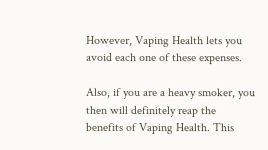However, Vaping Health lets you avoid each one of these expenses.

Also, if you are a heavy smoker, you then will definitely reap the benefits of Vaping Health. This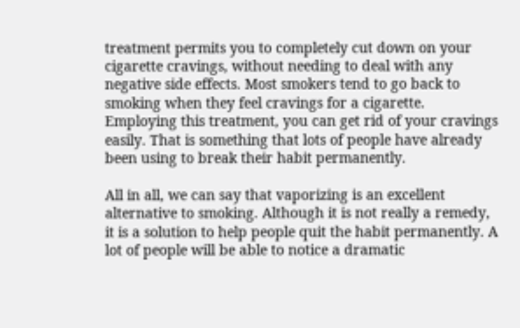treatment permits you to completely cut down on your cigarette cravings, without needing to deal with any negative side effects. Most smokers tend to go back to smoking when they feel cravings for a cigarette. Employing this treatment, you can get rid of your cravings easily. That is something that lots of people have already been using to break their habit permanently.

All in all, we can say that vaporizing is an excellent alternative to smoking. Although it is not really a remedy, it is a solution to help people quit the habit permanently. A lot of people will be able to notice a dramatic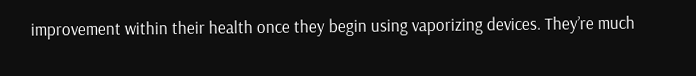improvement within their health once they begin using vaporizing devices. They’re much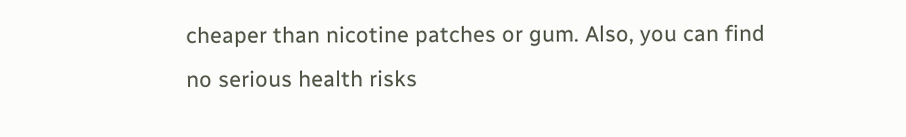cheaper than nicotine patches or gum. Also, you can find no serious health risks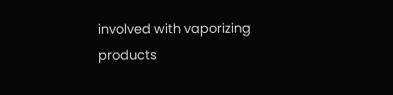involved with vaporizing products